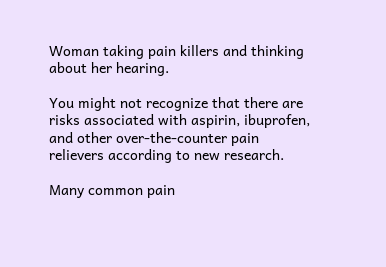Woman taking pain killers and thinking about her hearing.

You might not recognize that there are risks associated with aspirin, ibuprofen, and other over-the-counter pain relievers according to new research.

Many common pain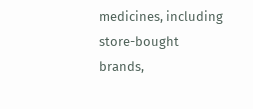medicines, including store-bought brands,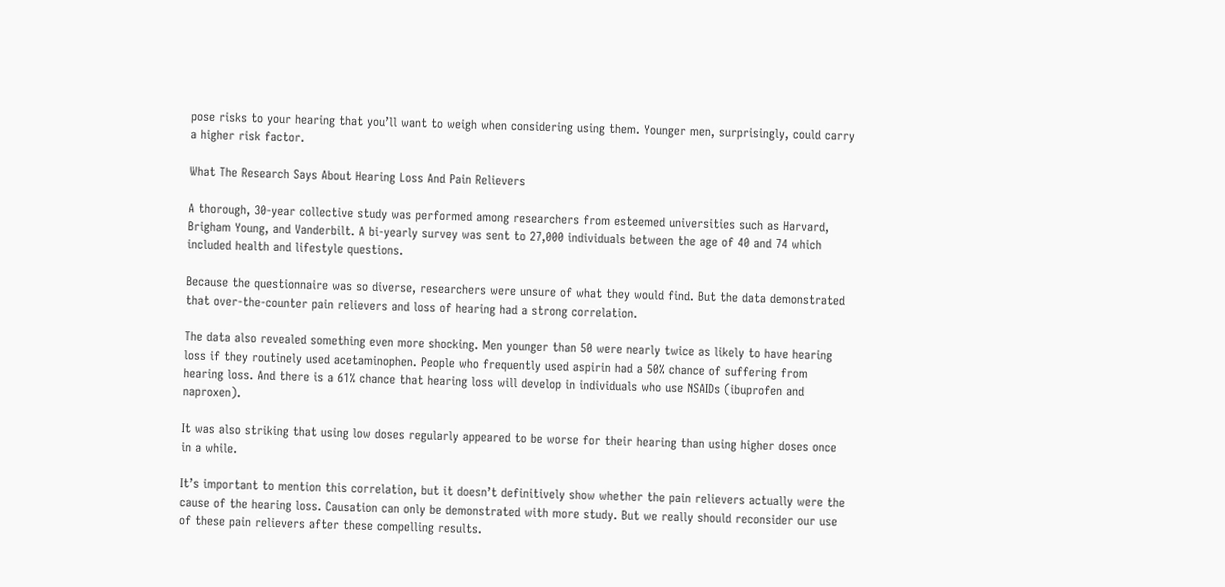pose risks to your hearing that you’ll want to weigh when considering using them. Younger men, surprisingly, could carry a higher risk factor.

What The Research Says About Hearing Loss And Pain Relievers

A thorough, 30-year collective study was performed among researchers from esteemed universities such as Harvard, Brigham Young, and Vanderbilt. A bi-yearly survey was sent to 27,000 individuals between the age of 40 and 74 which included health and lifestyle questions.

Because the questionnaire was so diverse, researchers were unsure of what they would find. But the data demonstrated that over-the-counter pain relievers and loss of hearing had a strong correlation.

The data also revealed something even more shocking. Men younger than 50 were nearly twice as likely to have hearing loss if they routinely used acetaminophen. People who frequently used aspirin had a 50% chance of suffering from hearing loss. And there is a 61% chance that hearing loss will develop in individuals who use NSAIDs (ibuprofen and naproxen).

It was also striking that using low doses regularly appeared to be worse for their hearing than using higher doses once in a while.

It’s important to mention this correlation, but it doesn’t definitively show whether the pain relievers actually were the cause of the hearing loss. Causation can only be demonstrated with more study. But we really should reconsider our use of these pain relievers after these compelling results.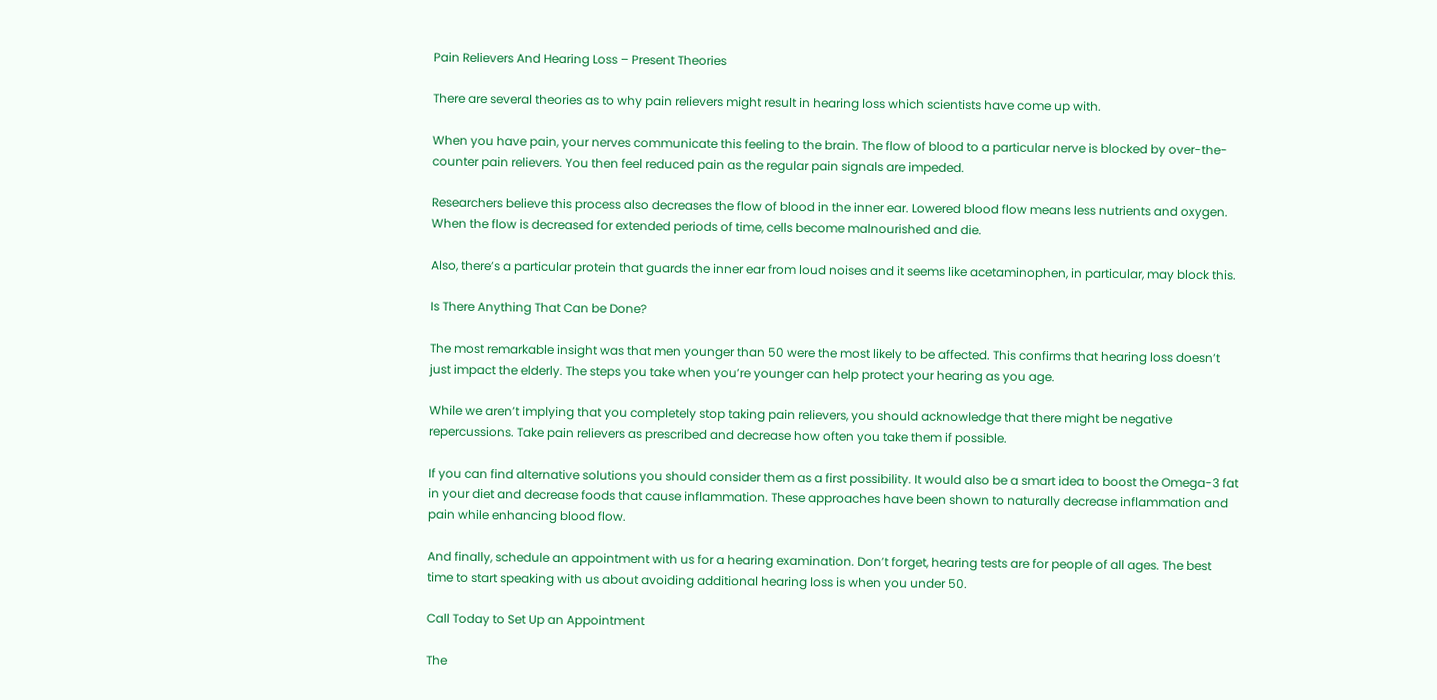Pain Relievers And Hearing Loss – Present Theories

There are several theories as to why pain relievers might result in hearing loss which scientists have come up with.

When you have pain, your nerves communicate this feeling to the brain. The flow of blood to a particular nerve is blocked by over-the-counter pain relievers. You then feel reduced pain as the regular pain signals are impeded.

Researchers believe this process also decreases the flow of blood in the inner ear. Lowered blood flow means less nutrients and oxygen. When the flow is decreased for extended periods of time, cells become malnourished and die.

Also, there’s a particular protein that guards the inner ear from loud noises and it seems like acetaminophen, in particular, may block this.

Is There Anything That Can be Done?

The most remarkable insight was that men younger than 50 were the most likely to be affected. This confirms that hearing loss doesn’t just impact the elderly. The steps you take when you’re younger can help protect your hearing as you age.

While we aren’t implying that you completely stop taking pain relievers, you should acknowledge that there might be negative repercussions. Take pain relievers as prescribed and decrease how often you take them if possible.

If you can find alternative solutions you should consider them as a first possibility. It would also be a smart idea to boost the Omega-3 fat in your diet and decrease foods that cause inflammation. These approaches have been shown to naturally decrease inflammation and pain while enhancing blood flow.

And finally, schedule an appointment with us for a hearing examination. Don’t forget, hearing tests are for people of all ages. The best time to start speaking with us about avoiding additional hearing loss is when you under 50.

Call Today to Set Up an Appointment

The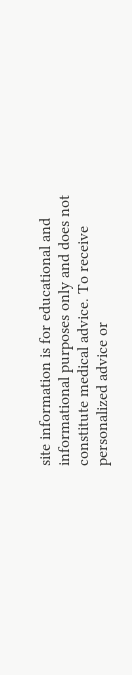site information is for educational and informational purposes only and does not constitute medical advice. To receive personalized advice or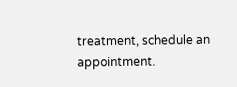treatment, schedule an appointment.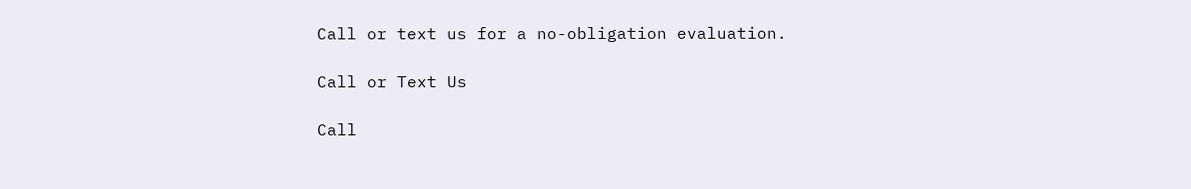Call or text us for a no-obligation evaluation.

Call or Text Us

Call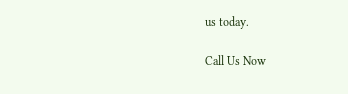us today.

Call Us Now